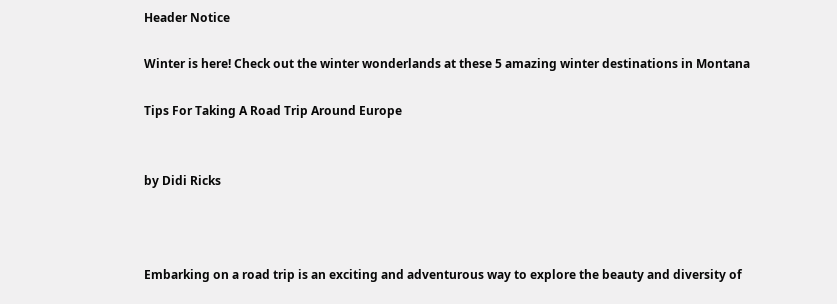Header Notice

Winter is here! Check out the winter wonderlands at these 5 amazing winter destinations in Montana

Tips For Taking A Road Trip Around Europe


by Didi Ricks



Embarking on a road trip is an exciting and adventurous way to explore the beauty and diversity of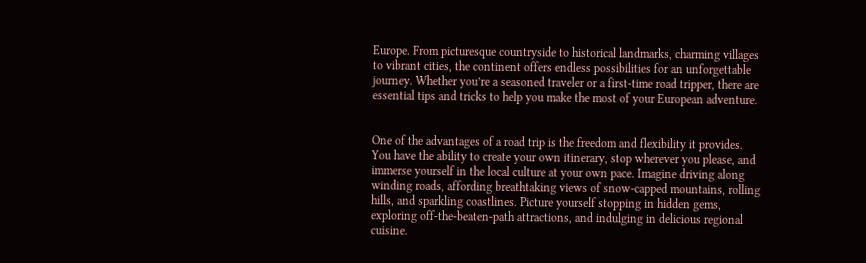Europe. From picturesque countryside to historical landmarks, charming villages to vibrant cities, the continent offers endless possibilities for an unforgettable journey. Whether you’re a seasoned traveler or a first-time road tripper, there are essential tips and tricks to help you make the most of your European adventure.


One of the advantages of a road trip is the freedom and flexibility it provides. You have the ability to create your own itinerary, stop wherever you please, and immerse yourself in the local culture at your own pace. Imagine driving along winding roads, affording breathtaking views of snow-capped mountains, rolling hills, and sparkling coastlines. Picture yourself stopping in hidden gems, exploring off-the-beaten-path attractions, and indulging in delicious regional cuisine.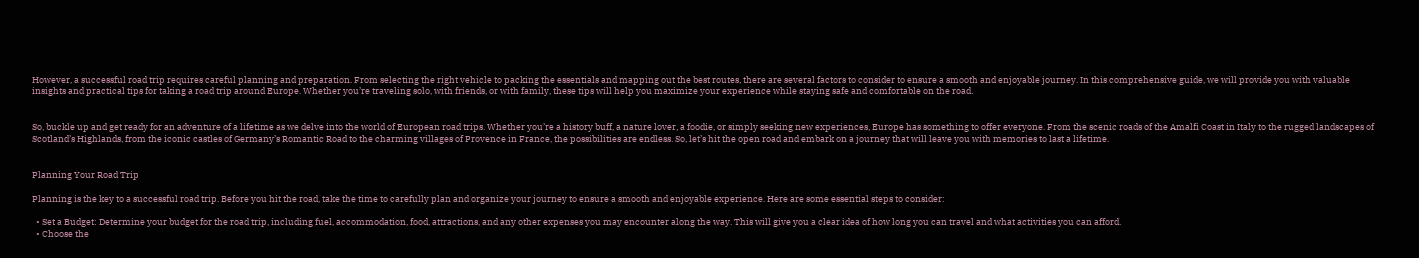However, a successful road trip requires careful planning and preparation. From selecting the right vehicle to packing the essentials and mapping out the best routes, there are several factors to consider to ensure a smooth and enjoyable journey. In this comprehensive guide, we will provide you with valuable insights and practical tips for taking a road trip around Europe. Whether you’re traveling solo, with friends, or with family, these tips will help you maximize your experience while staying safe and comfortable on the road.


So, buckle up and get ready for an adventure of a lifetime as we delve into the world of European road trips. Whether you’re a history buff, a nature lover, a foodie, or simply seeking new experiences, Europe has something to offer everyone. From the scenic roads of the Amalfi Coast in Italy to the rugged landscapes of Scotland’s Highlands, from the iconic castles of Germany’s Romantic Road to the charming villages of Provence in France, the possibilities are endless. So, let’s hit the open road and embark on a journey that will leave you with memories to last a lifetime.


Planning Your Road Trip

Planning is the key to a successful road trip. Before you hit the road, take the time to carefully plan and organize your journey to ensure a smooth and enjoyable experience. Here are some essential steps to consider:

  • Set a Budget: Determine your budget for the road trip, including fuel, accommodation, food, attractions, and any other expenses you may encounter along the way. This will give you a clear idea of how long you can travel and what activities you can afford.
  • Choose the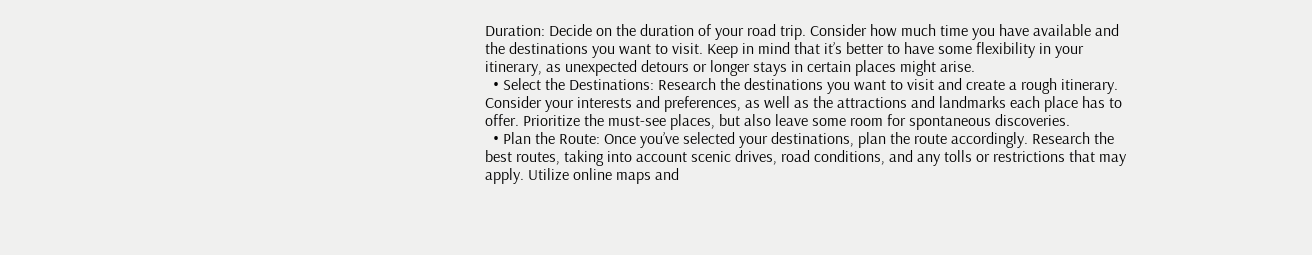Duration: Decide on the duration of your road trip. Consider how much time you have available and the destinations you want to visit. Keep in mind that it’s better to have some flexibility in your itinerary, as unexpected detours or longer stays in certain places might arise.
  • Select the Destinations: Research the destinations you want to visit and create a rough itinerary. Consider your interests and preferences, as well as the attractions and landmarks each place has to offer. Prioritize the must-see places, but also leave some room for spontaneous discoveries.
  • Plan the Route: Once you’ve selected your destinations, plan the route accordingly. Research the best routes, taking into account scenic drives, road conditions, and any tolls or restrictions that may apply. Utilize online maps and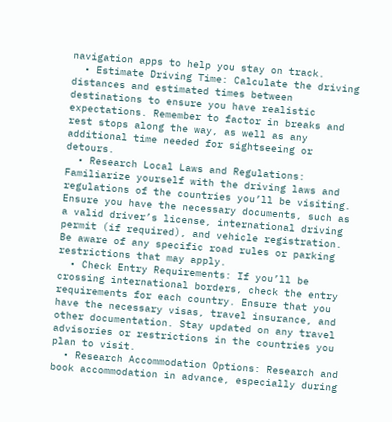navigation apps to help you stay on track.
  • Estimate Driving Time: Calculate the driving distances and estimated times between destinations to ensure you have realistic expectations. Remember to factor in breaks and rest stops along the way, as well as any additional time needed for sightseeing or detours.
  • Research Local Laws and Regulations: Familiarize yourself with the driving laws and regulations of the countries you’ll be visiting. Ensure you have the necessary documents, such as a valid driver’s license, international driving permit (if required), and vehicle registration. Be aware of any specific road rules or parking restrictions that may apply.
  • Check Entry Requirements: If you’ll be crossing international borders, check the entry requirements for each country. Ensure that you have the necessary visas, travel insurance, and other documentation. Stay updated on any travel advisories or restrictions in the countries you plan to visit.
  • Research Accommodation Options: Research and book accommodation in advance, especially during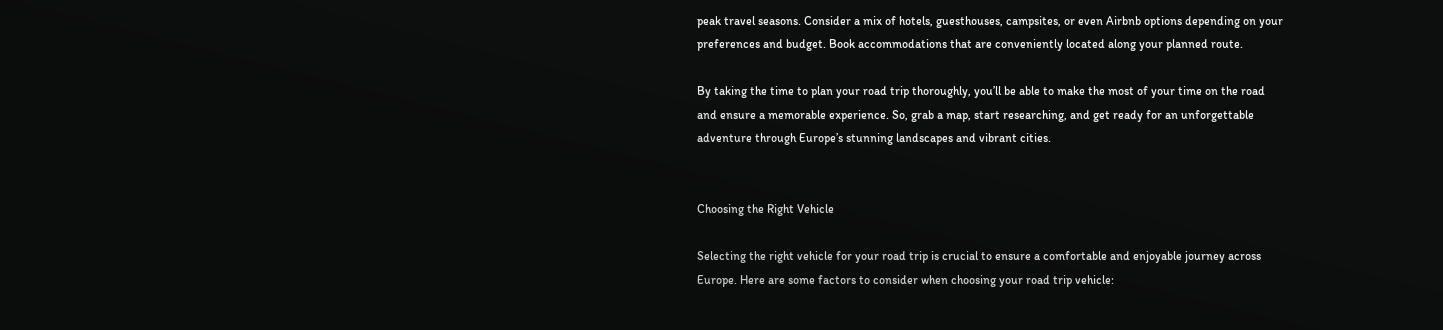peak travel seasons. Consider a mix of hotels, guesthouses, campsites, or even Airbnb options depending on your preferences and budget. Book accommodations that are conveniently located along your planned route.

By taking the time to plan your road trip thoroughly, you’ll be able to make the most of your time on the road and ensure a memorable experience. So, grab a map, start researching, and get ready for an unforgettable adventure through Europe’s stunning landscapes and vibrant cities.


Choosing the Right Vehicle

Selecting the right vehicle for your road trip is crucial to ensure a comfortable and enjoyable journey across Europe. Here are some factors to consider when choosing your road trip vehicle: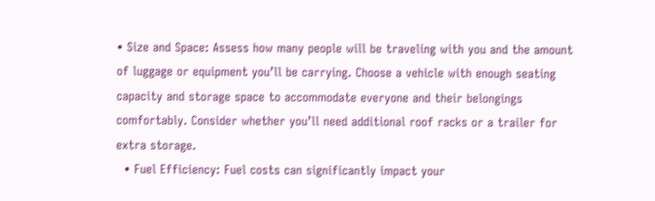• Size and Space: Assess how many people will be traveling with you and the amount of luggage or equipment you’ll be carrying. Choose a vehicle with enough seating capacity and storage space to accommodate everyone and their belongings comfortably. Consider whether you’ll need additional roof racks or a trailer for extra storage.
  • Fuel Efficiency: Fuel costs can significantly impact your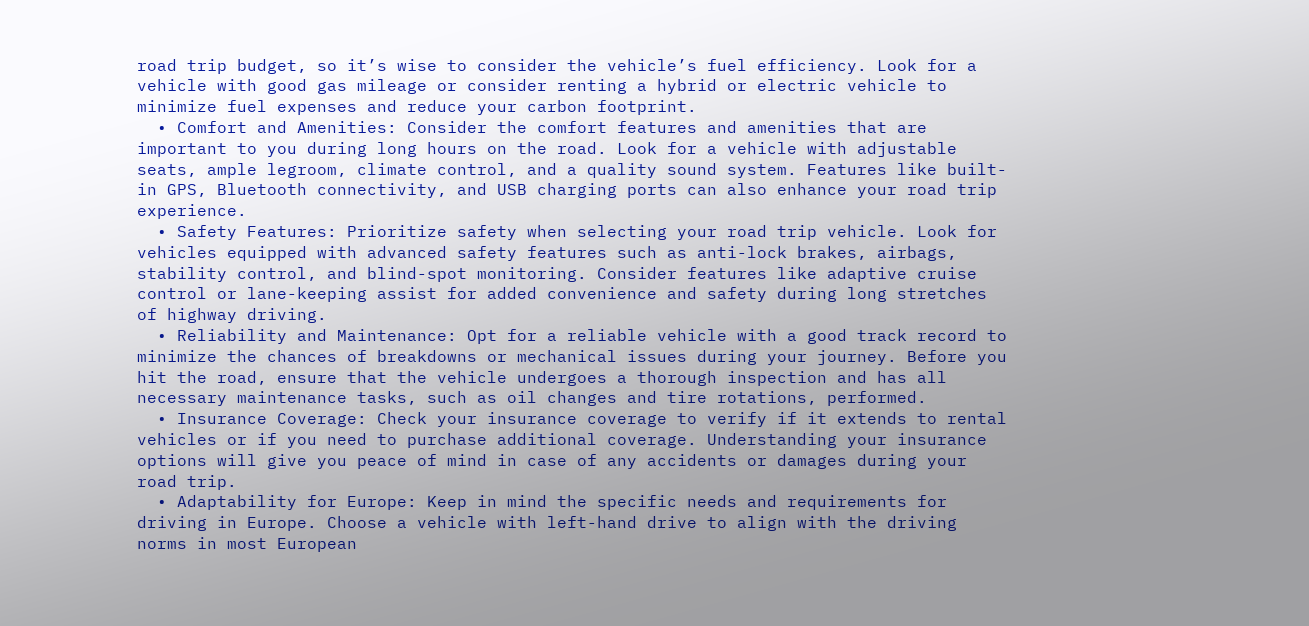road trip budget, so it’s wise to consider the vehicle’s fuel efficiency. Look for a vehicle with good gas mileage or consider renting a hybrid or electric vehicle to minimize fuel expenses and reduce your carbon footprint.
  • Comfort and Amenities: Consider the comfort features and amenities that are important to you during long hours on the road. Look for a vehicle with adjustable seats, ample legroom, climate control, and a quality sound system. Features like built-in GPS, Bluetooth connectivity, and USB charging ports can also enhance your road trip experience.
  • Safety Features: Prioritize safety when selecting your road trip vehicle. Look for vehicles equipped with advanced safety features such as anti-lock brakes, airbags, stability control, and blind-spot monitoring. Consider features like adaptive cruise control or lane-keeping assist for added convenience and safety during long stretches of highway driving.
  • Reliability and Maintenance: Opt for a reliable vehicle with a good track record to minimize the chances of breakdowns or mechanical issues during your journey. Before you hit the road, ensure that the vehicle undergoes a thorough inspection and has all necessary maintenance tasks, such as oil changes and tire rotations, performed.
  • Insurance Coverage: Check your insurance coverage to verify if it extends to rental vehicles or if you need to purchase additional coverage. Understanding your insurance options will give you peace of mind in case of any accidents or damages during your road trip.
  • Adaptability for Europe: Keep in mind the specific needs and requirements for driving in Europe. Choose a vehicle with left-hand drive to align with the driving norms in most European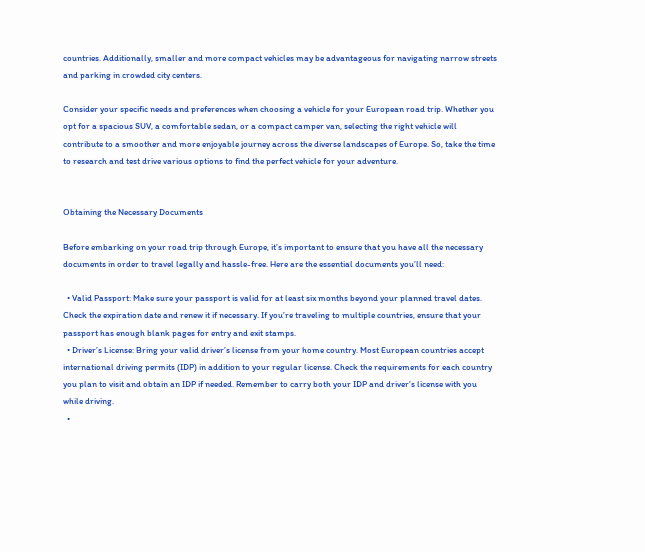countries. Additionally, smaller and more compact vehicles may be advantageous for navigating narrow streets and parking in crowded city centers.

Consider your specific needs and preferences when choosing a vehicle for your European road trip. Whether you opt for a spacious SUV, a comfortable sedan, or a compact camper van, selecting the right vehicle will contribute to a smoother and more enjoyable journey across the diverse landscapes of Europe. So, take the time to research and test drive various options to find the perfect vehicle for your adventure.


Obtaining the Necessary Documents

Before embarking on your road trip through Europe, it’s important to ensure that you have all the necessary documents in order to travel legally and hassle-free. Here are the essential documents you’ll need:

  • Valid Passport: Make sure your passport is valid for at least six months beyond your planned travel dates. Check the expiration date and renew it if necessary. If you’re traveling to multiple countries, ensure that your passport has enough blank pages for entry and exit stamps.
  • Driver’s License: Bring your valid driver’s license from your home country. Most European countries accept international driving permits (IDP) in addition to your regular license. Check the requirements for each country you plan to visit and obtain an IDP if needed. Remember to carry both your IDP and driver’s license with you while driving.
  •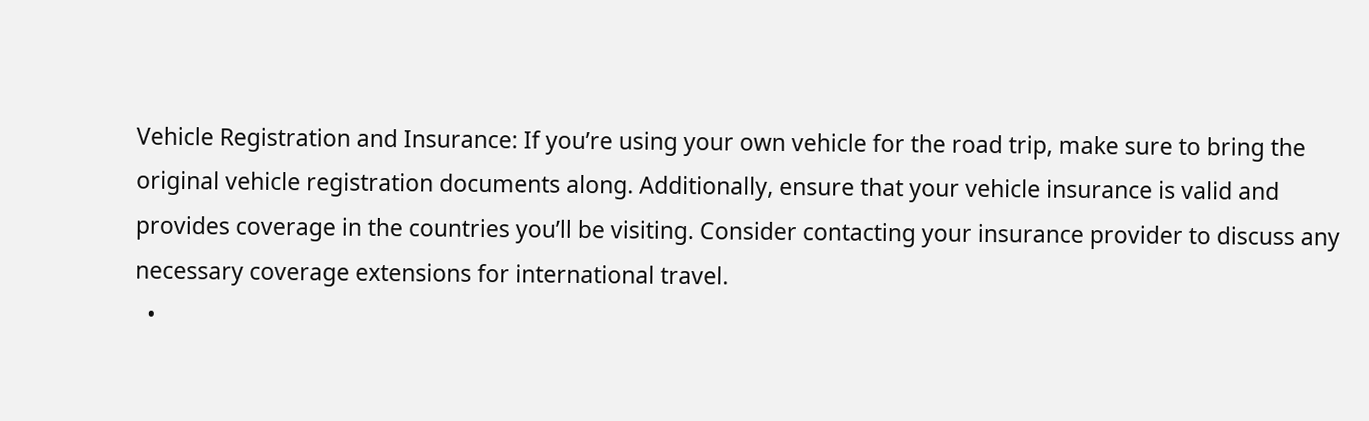Vehicle Registration and Insurance: If you’re using your own vehicle for the road trip, make sure to bring the original vehicle registration documents along. Additionally, ensure that your vehicle insurance is valid and provides coverage in the countries you’ll be visiting. Consider contacting your insurance provider to discuss any necessary coverage extensions for international travel.
  •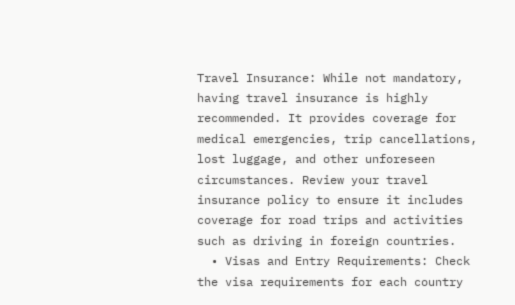Travel Insurance: While not mandatory, having travel insurance is highly recommended. It provides coverage for medical emergencies, trip cancellations, lost luggage, and other unforeseen circumstances. Review your travel insurance policy to ensure it includes coverage for road trips and activities such as driving in foreign countries.
  • Visas and Entry Requirements: Check the visa requirements for each country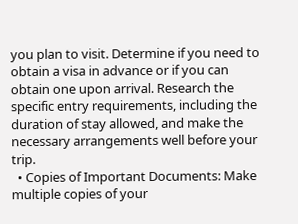you plan to visit. Determine if you need to obtain a visa in advance or if you can obtain one upon arrival. Research the specific entry requirements, including the duration of stay allowed, and make the necessary arrangements well before your trip.
  • Copies of Important Documents: Make multiple copies of your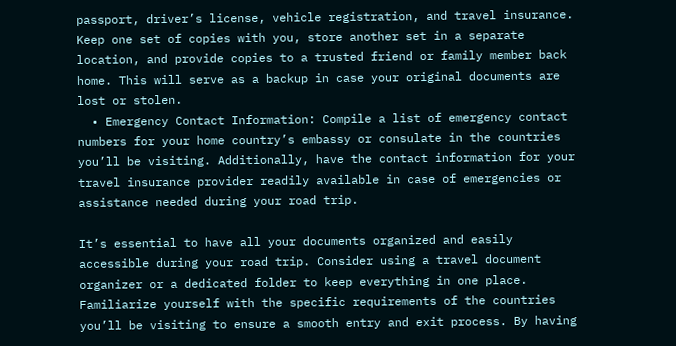passport, driver’s license, vehicle registration, and travel insurance. Keep one set of copies with you, store another set in a separate location, and provide copies to a trusted friend or family member back home. This will serve as a backup in case your original documents are lost or stolen.
  • Emergency Contact Information: Compile a list of emergency contact numbers for your home country’s embassy or consulate in the countries you’ll be visiting. Additionally, have the contact information for your travel insurance provider readily available in case of emergencies or assistance needed during your road trip.

It’s essential to have all your documents organized and easily accessible during your road trip. Consider using a travel document organizer or a dedicated folder to keep everything in one place. Familiarize yourself with the specific requirements of the countries you’ll be visiting to ensure a smooth entry and exit process. By having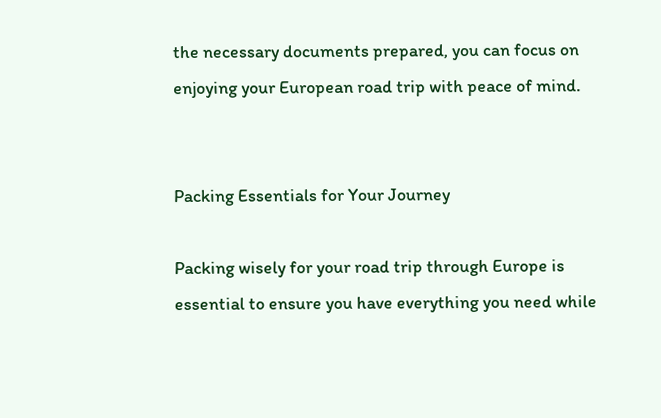the necessary documents prepared, you can focus on enjoying your European road trip with peace of mind.


Packing Essentials for Your Journey

Packing wisely for your road trip through Europe is essential to ensure you have everything you need while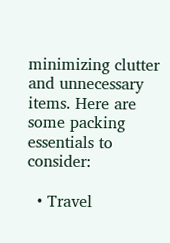minimizing clutter and unnecessary items. Here are some packing essentials to consider:

  • Travel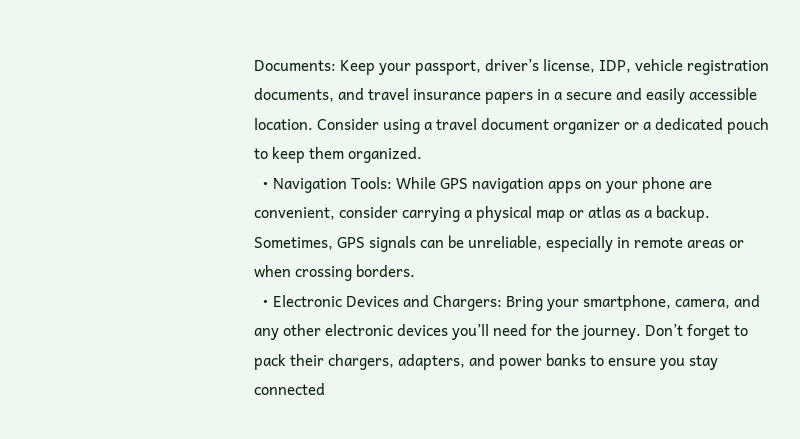Documents: Keep your passport, driver’s license, IDP, vehicle registration documents, and travel insurance papers in a secure and easily accessible location. Consider using a travel document organizer or a dedicated pouch to keep them organized.
  • Navigation Tools: While GPS navigation apps on your phone are convenient, consider carrying a physical map or atlas as a backup. Sometimes, GPS signals can be unreliable, especially in remote areas or when crossing borders.
  • Electronic Devices and Chargers: Bring your smartphone, camera, and any other electronic devices you’ll need for the journey. Don’t forget to pack their chargers, adapters, and power banks to ensure you stay connected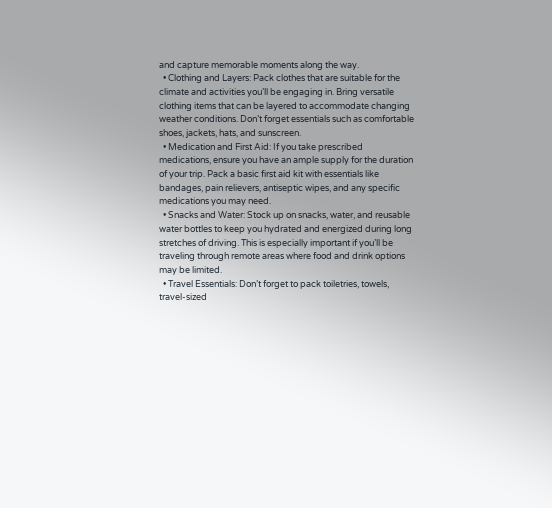and capture memorable moments along the way.
  • Clothing and Layers: Pack clothes that are suitable for the climate and activities you’ll be engaging in. Bring versatile clothing items that can be layered to accommodate changing weather conditions. Don’t forget essentials such as comfortable shoes, jackets, hats, and sunscreen.
  • Medication and First Aid: If you take prescribed medications, ensure you have an ample supply for the duration of your trip. Pack a basic first aid kit with essentials like bandages, pain relievers, antiseptic wipes, and any specific medications you may need.
  • Snacks and Water: Stock up on snacks, water, and reusable water bottles to keep you hydrated and energized during long stretches of driving. This is especially important if you’ll be traveling through remote areas where food and drink options may be limited.
  • Travel Essentials: Don’t forget to pack toiletries, towels, travel-sized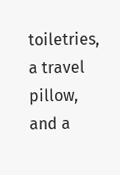toiletries, a travel pillow, and a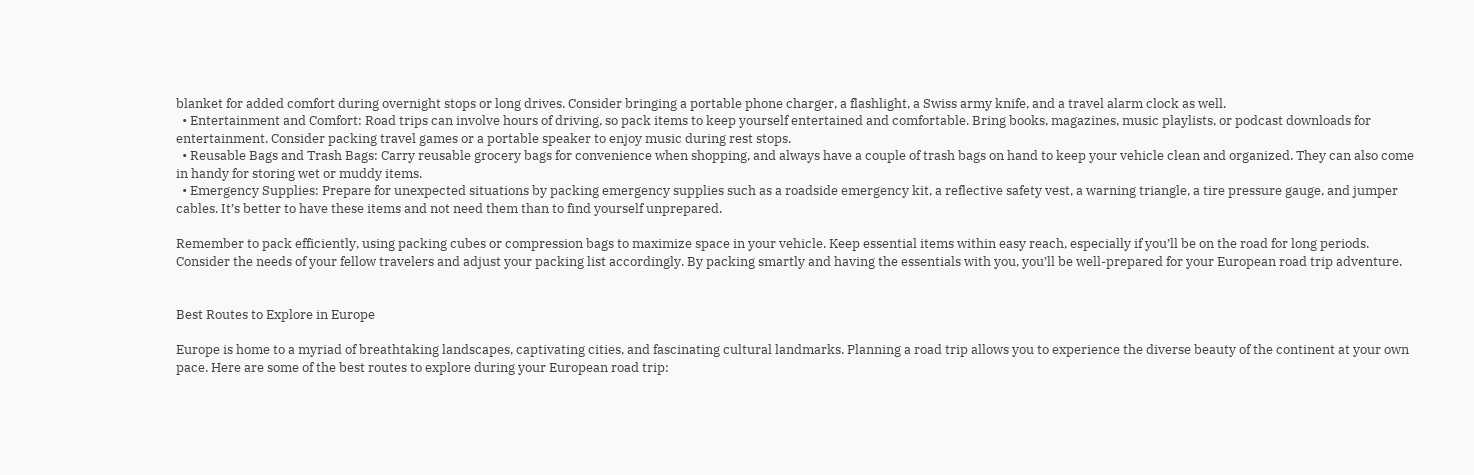blanket for added comfort during overnight stops or long drives. Consider bringing a portable phone charger, a flashlight, a Swiss army knife, and a travel alarm clock as well.
  • Entertainment and Comfort: Road trips can involve hours of driving, so pack items to keep yourself entertained and comfortable. Bring books, magazines, music playlists, or podcast downloads for entertainment. Consider packing travel games or a portable speaker to enjoy music during rest stops.
  • Reusable Bags and Trash Bags: Carry reusable grocery bags for convenience when shopping, and always have a couple of trash bags on hand to keep your vehicle clean and organized. They can also come in handy for storing wet or muddy items.
  • Emergency Supplies: Prepare for unexpected situations by packing emergency supplies such as a roadside emergency kit, a reflective safety vest, a warning triangle, a tire pressure gauge, and jumper cables. It’s better to have these items and not need them than to find yourself unprepared.

Remember to pack efficiently, using packing cubes or compression bags to maximize space in your vehicle. Keep essential items within easy reach, especially if you’ll be on the road for long periods. Consider the needs of your fellow travelers and adjust your packing list accordingly. By packing smartly and having the essentials with you, you’ll be well-prepared for your European road trip adventure.


Best Routes to Explore in Europe

Europe is home to a myriad of breathtaking landscapes, captivating cities, and fascinating cultural landmarks. Planning a road trip allows you to experience the diverse beauty of the continent at your own pace. Here are some of the best routes to explore during your European road trip: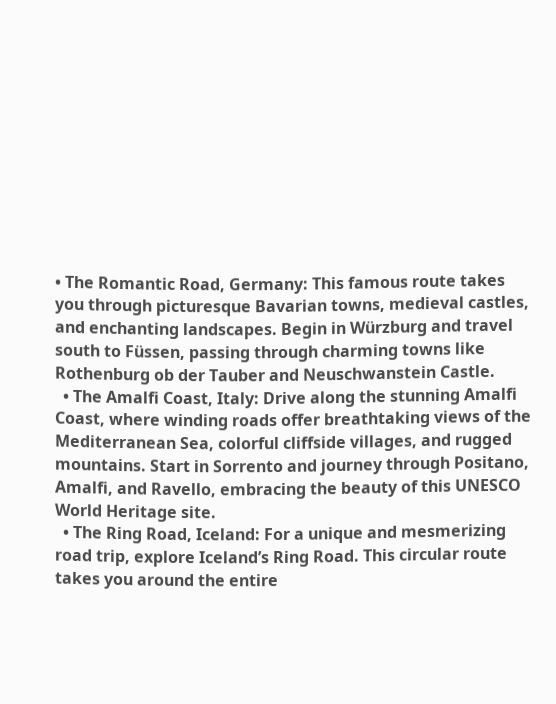• The Romantic Road, Germany: This famous route takes you through picturesque Bavarian towns, medieval castles, and enchanting landscapes. Begin in Würzburg and travel south to Füssen, passing through charming towns like Rothenburg ob der Tauber and Neuschwanstein Castle.
  • The Amalfi Coast, Italy: Drive along the stunning Amalfi Coast, where winding roads offer breathtaking views of the Mediterranean Sea, colorful cliffside villages, and rugged mountains. Start in Sorrento and journey through Positano, Amalfi, and Ravello, embracing the beauty of this UNESCO World Heritage site.
  • The Ring Road, Iceland: For a unique and mesmerizing road trip, explore Iceland’s Ring Road. This circular route takes you around the entire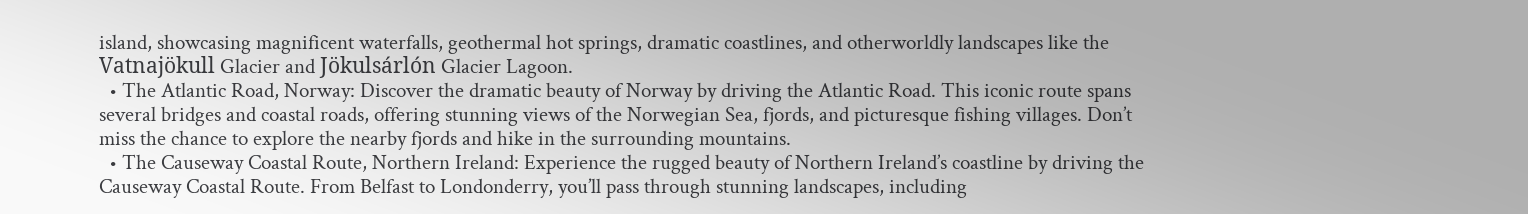island, showcasing magnificent waterfalls, geothermal hot springs, dramatic coastlines, and otherworldly landscapes like the Vatnajökull Glacier and Jökulsárlón Glacier Lagoon.
  • The Atlantic Road, Norway: Discover the dramatic beauty of Norway by driving the Atlantic Road. This iconic route spans several bridges and coastal roads, offering stunning views of the Norwegian Sea, fjords, and picturesque fishing villages. Don’t miss the chance to explore the nearby fjords and hike in the surrounding mountains.
  • The Causeway Coastal Route, Northern Ireland: Experience the rugged beauty of Northern Ireland’s coastline by driving the Causeway Coastal Route. From Belfast to Londonderry, you’ll pass through stunning landscapes, including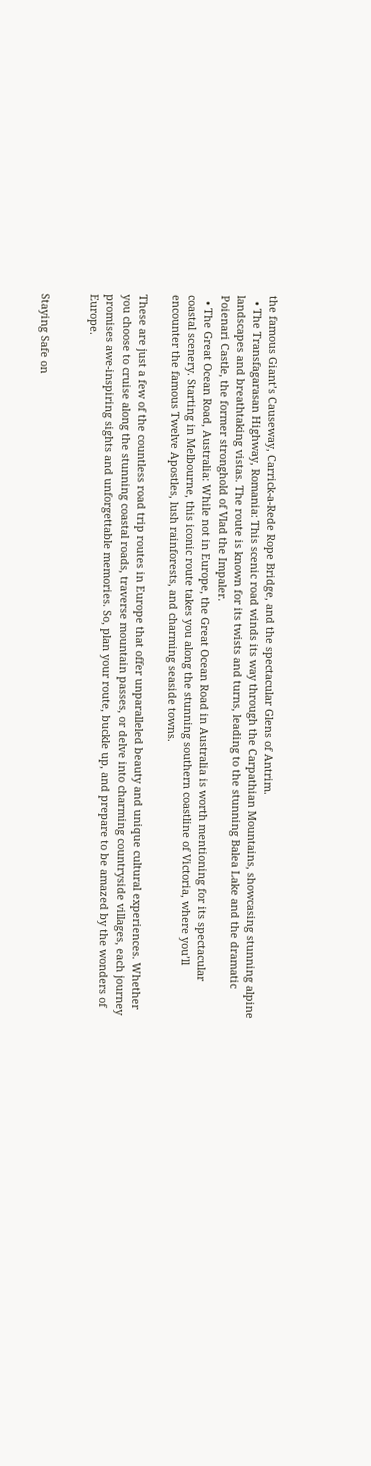the famous Giant’s Causeway, Carrick-a-Rede Rope Bridge, and the spectacular Glens of Antrim.
  • The Transfagarasan Highway, Romania: This scenic road winds its way through the Carpathian Mountains, showcasing stunning alpine landscapes and breathtaking vistas. The route is known for its twists and turns, leading to the stunning Balea Lake and the dramatic Poienari Castle, the former stronghold of Vlad the Impaler.
  • The Great Ocean Road, Australia: While not in Europe, the Great Ocean Road in Australia is worth mentioning for its spectacular coastal scenery. Starting in Melbourne, this iconic route takes you along the stunning southern coastline of Victoria, where you’ll encounter the famous Twelve Apostles, lush rainforests, and charming seaside towns.

These are just a few of the countless road trip routes in Europe that offer unparalleled beauty and unique cultural experiences. Whether you choose to cruise along the stunning coastal roads, traverse mountain passes, or delve into charming countryside villages, each journey promises awe-inspiring sights and unforgettable memories. So, plan your route, buckle up, and prepare to be amazed by the wonders of Europe.


Staying Safe on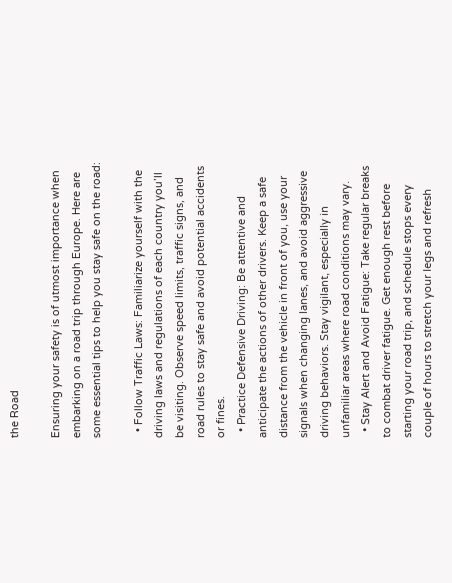the Road

Ensuring your safety is of utmost importance when embarking on a road trip through Europe. Here are some essential tips to help you stay safe on the road:

  • Follow Traffic Laws: Familiarize yourself with the driving laws and regulations of each country you’ll be visiting. Observe speed limits, traffic signs, and road rules to stay safe and avoid potential accidents or fines.
  • Practice Defensive Driving: Be attentive and anticipate the actions of other drivers. Keep a safe distance from the vehicle in front of you, use your signals when changing lanes, and avoid aggressive driving behaviors. Stay vigilant, especially in unfamiliar areas where road conditions may vary.
  • Stay Alert and Avoid Fatigue: Take regular breaks to combat driver fatigue. Get enough rest before starting your road trip, and schedule stops every couple of hours to stretch your legs and refresh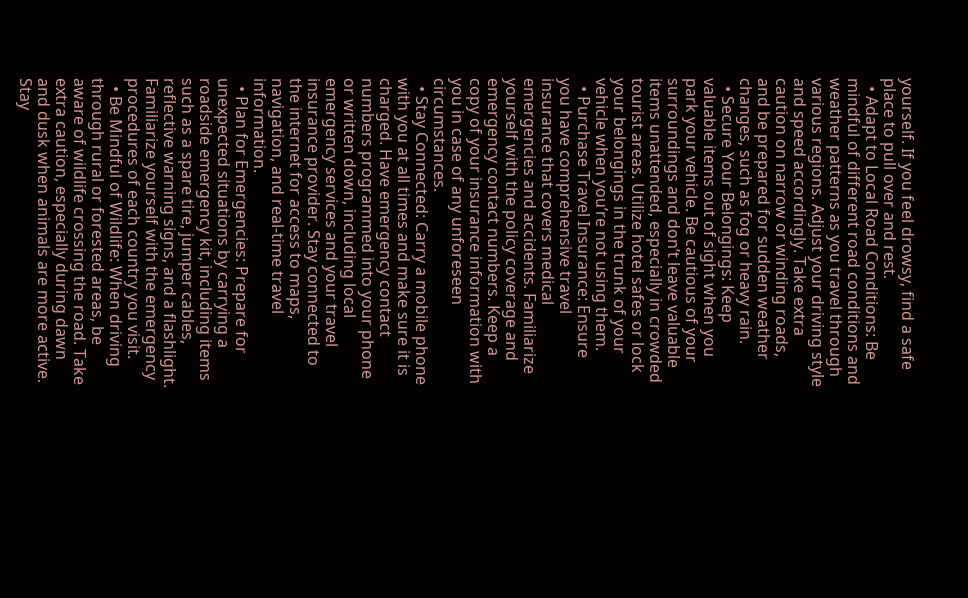yourself. If you feel drowsy, find a safe place to pull over and rest.
  • Adapt to Local Road Conditions: Be mindful of different road conditions and weather patterns as you travel through various regions. Adjust your driving style and speed accordingly. Take extra caution on narrow or winding roads, and be prepared for sudden weather changes, such as fog or heavy rain.
  • Secure Your Belongings: Keep valuable items out of sight when you park your vehicle. Be cautious of your surroundings and don’t leave valuable items unattended, especially in crowded tourist areas. Utilize hotel safes or lock your belongings in the trunk of your vehicle when you’re not using them.
  • Purchase Travel Insurance: Ensure you have comprehensive travel insurance that covers medical emergencies and accidents. Familiarize yourself with the policy coverage and emergency contact numbers. Keep a copy of your insurance information with you in case of any unforeseen circumstances.
  • Stay Connected: Carry a mobile phone with you at all times and make sure it is charged. Have emergency contact numbers programmed into your phone or written down, including local emergency services and your travel insurance provider. Stay connected to the internet for access to maps, navigation, and real-time travel information.
  • Plan for Emergencies: Prepare for unexpected situations by carrying a roadside emergency kit, including items such as a spare tire, jumper cables, reflective warning signs, and a flashlight. Familiarize yourself with the emergency procedures of each country you visit.
  • Be Mindful of Wildlife: When driving through rural or forested areas, be aware of wildlife crossing the road. Take extra caution, especially during dawn and dusk when animals are more active. Stay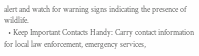alert and watch for warning signs indicating the presence of wildlife.
  • Keep Important Contacts Handy: Carry contact information for local law enforcement, emergency services,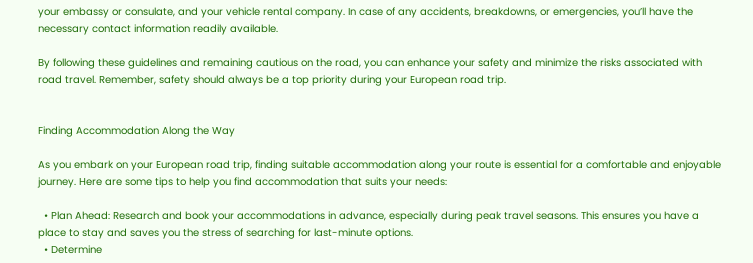your embassy or consulate, and your vehicle rental company. In case of any accidents, breakdowns, or emergencies, you’ll have the necessary contact information readily available.

By following these guidelines and remaining cautious on the road, you can enhance your safety and minimize the risks associated with road travel. Remember, safety should always be a top priority during your European road trip.


Finding Accommodation Along the Way

As you embark on your European road trip, finding suitable accommodation along your route is essential for a comfortable and enjoyable journey. Here are some tips to help you find accommodation that suits your needs:

  • Plan Ahead: Research and book your accommodations in advance, especially during peak travel seasons. This ensures you have a place to stay and saves you the stress of searching for last-minute options.
  • Determine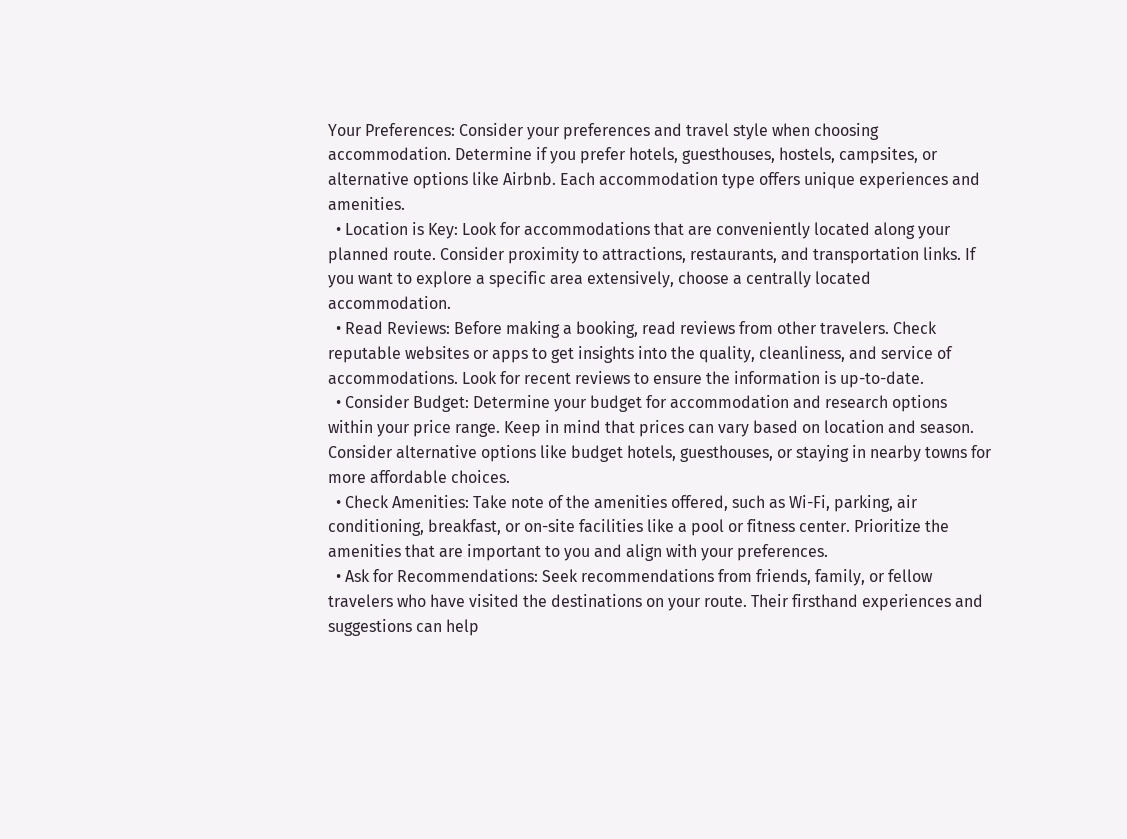Your Preferences: Consider your preferences and travel style when choosing accommodation. Determine if you prefer hotels, guesthouses, hostels, campsites, or alternative options like Airbnb. Each accommodation type offers unique experiences and amenities.
  • Location is Key: Look for accommodations that are conveniently located along your planned route. Consider proximity to attractions, restaurants, and transportation links. If you want to explore a specific area extensively, choose a centrally located accommodation.
  • Read Reviews: Before making a booking, read reviews from other travelers. Check reputable websites or apps to get insights into the quality, cleanliness, and service of accommodations. Look for recent reviews to ensure the information is up-to-date.
  • Consider Budget: Determine your budget for accommodation and research options within your price range. Keep in mind that prices can vary based on location and season. Consider alternative options like budget hotels, guesthouses, or staying in nearby towns for more affordable choices.
  • Check Amenities: Take note of the amenities offered, such as Wi-Fi, parking, air conditioning, breakfast, or on-site facilities like a pool or fitness center. Prioritize the amenities that are important to you and align with your preferences.
  • Ask for Recommendations: Seek recommendations from friends, family, or fellow travelers who have visited the destinations on your route. Their firsthand experiences and suggestions can help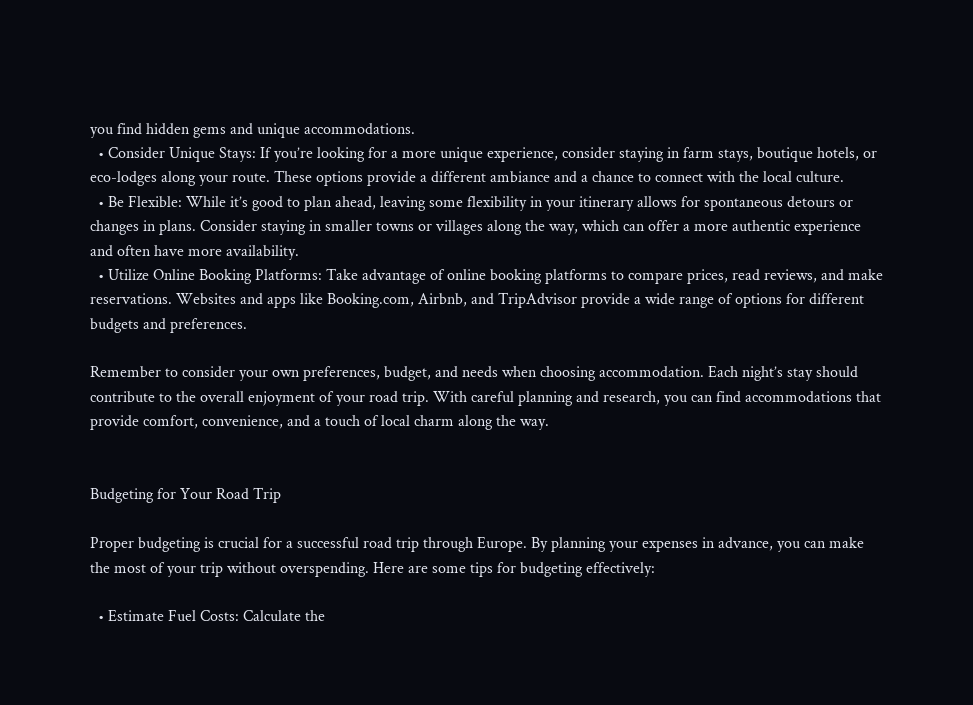you find hidden gems and unique accommodations.
  • Consider Unique Stays: If you’re looking for a more unique experience, consider staying in farm stays, boutique hotels, or eco-lodges along your route. These options provide a different ambiance and a chance to connect with the local culture.
  • Be Flexible: While it’s good to plan ahead, leaving some flexibility in your itinerary allows for spontaneous detours or changes in plans. Consider staying in smaller towns or villages along the way, which can offer a more authentic experience and often have more availability.
  • Utilize Online Booking Platforms: Take advantage of online booking platforms to compare prices, read reviews, and make reservations. Websites and apps like Booking.com, Airbnb, and TripAdvisor provide a wide range of options for different budgets and preferences.

Remember to consider your own preferences, budget, and needs when choosing accommodation. Each night’s stay should contribute to the overall enjoyment of your road trip. With careful planning and research, you can find accommodations that provide comfort, convenience, and a touch of local charm along the way.


Budgeting for Your Road Trip

Proper budgeting is crucial for a successful road trip through Europe. By planning your expenses in advance, you can make the most of your trip without overspending. Here are some tips for budgeting effectively:

  • Estimate Fuel Costs: Calculate the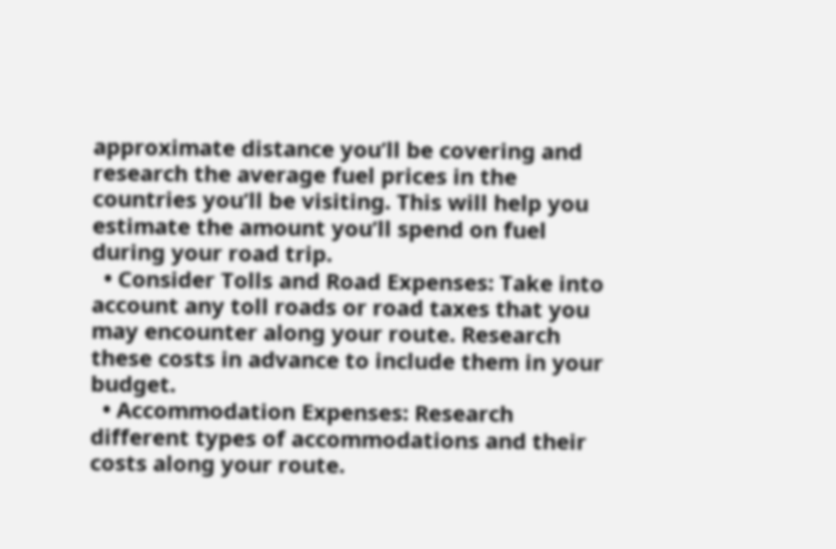approximate distance you’ll be covering and research the average fuel prices in the countries you’ll be visiting. This will help you estimate the amount you’ll spend on fuel during your road trip.
  • Consider Tolls and Road Expenses: Take into account any toll roads or road taxes that you may encounter along your route. Research these costs in advance to include them in your budget.
  • Accommodation Expenses: Research different types of accommodations and their costs along your route.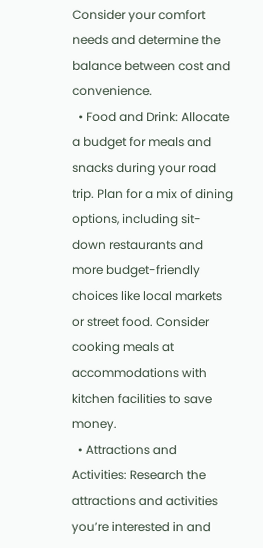Consider your comfort needs and determine the balance between cost and convenience.
  • Food and Drink: Allocate a budget for meals and snacks during your road trip. Plan for a mix of dining options, including sit-down restaurants and more budget-friendly choices like local markets or street food. Consider cooking meals at accommodations with kitchen facilities to save money.
  • Attractions and Activities: Research the attractions and activities you’re interested in and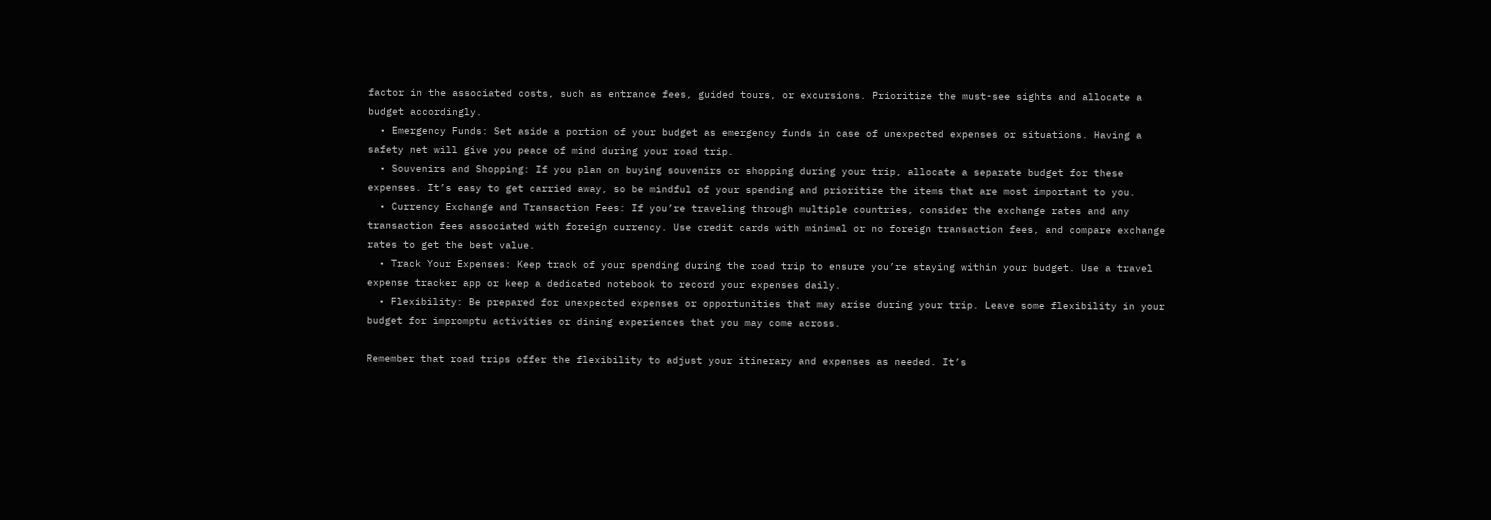factor in the associated costs, such as entrance fees, guided tours, or excursions. Prioritize the must-see sights and allocate a budget accordingly.
  • Emergency Funds: Set aside a portion of your budget as emergency funds in case of unexpected expenses or situations. Having a safety net will give you peace of mind during your road trip.
  • Souvenirs and Shopping: If you plan on buying souvenirs or shopping during your trip, allocate a separate budget for these expenses. It’s easy to get carried away, so be mindful of your spending and prioritize the items that are most important to you.
  • Currency Exchange and Transaction Fees: If you’re traveling through multiple countries, consider the exchange rates and any transaction fees associated with foreign currency. Use credit cards with minimal or no foreign transaction fees, and compare exchange rates to get the best value.
  • Track Your Expenses: Keep track of your spending during the road trip to ensure you’re staying within your budget. Use a travel expense tracker app or keep a dedicated notebook to record your expenses daily.
  • Flexibility: Be prepared for unexpected expenses or opportunities that may arise during your trip. Leave some flexibility in your budget for impromptu activities or dining experiences that you may come across.

Remember that road trips offer the flexibility to adjust your itinerary and expenses as needed. It’s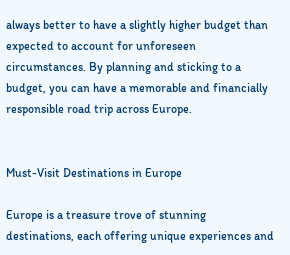always better to have a slightly higher budget than expected to account for unforeseen circumstances. By planning and sticking to a budget, you can have a memorable and financially responsible road trip across Europe.


Must-Visit Destinations in Europe

Europe is a treasure trove of stunning destinations, each offering unique experiences and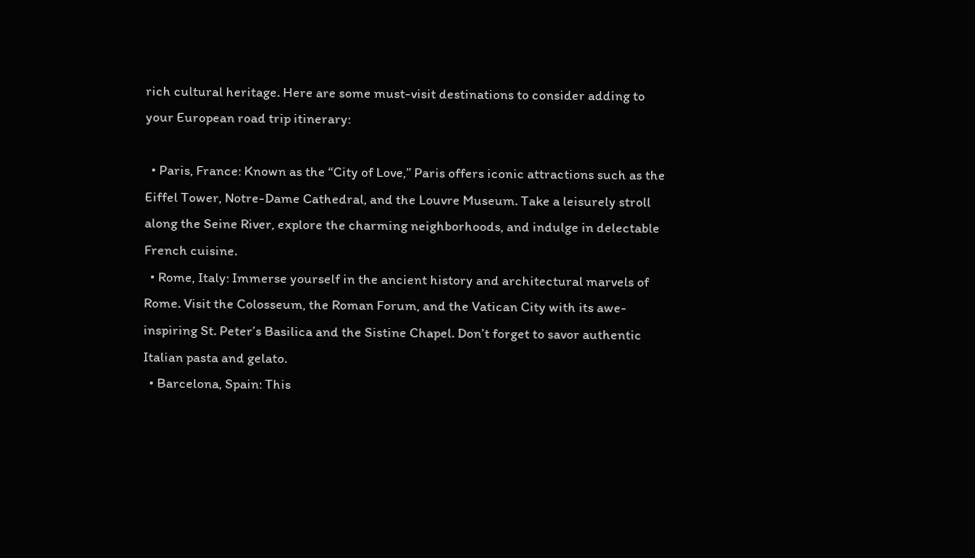rich cultural heritage. Here are some must-visit destinations to consider adding to your European road trip itinerary:

  • Paris, France: Known as the “City of Love,” Paris offers iconic attractions such as the Eiffel Tower, Notre-Dame Cathedral, and the Louvre Museum. Take a leisurely stroll along the Seine River, explore the charming neighborhoods, and indulge in delectable French cuisine.
  • Rome, Italy: Immerse yourself in the ancient history and architectural marvels of Rome. Visit the Colosseum, the Roman Forum, and the Vatican City with its awe-inspiring St. Peter’s Basilica and the Sistine Chapel. Don’t forget to savor authentic Italian pasta and gelato.
  • Barcelona, Spain: This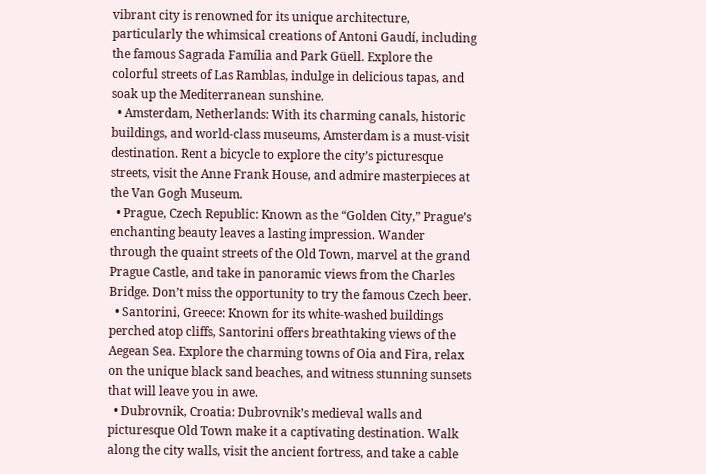vibrant city is renowned for its unique architecture, particularly the whimsical creations of Antoni Gaudí, including the famous Sagrada Família and Park Güell. Explore the colorful streets of Las Ramblas, indulge in delicious tapas, and soak up the Mediterranean sunshine.
  • Amsterdam, Netherlands: With its charming canals, historic buildings, and world-class museums, Amsterdam is a must-visit destination. Rent a bicycle to explore the city’s picturesque streets, visit the Anne Frank House, and admire masterpieces at the Van Gogh Museum.
  • Prague, Czech Republic: Known as the “Golden City,” Prague’s enchanting beauty leaves a lasting impression. Wander through the quaint streets of the Old Town, marvel at the grand Prague Castle, and take in panoramic views from the Charles Bridge. Don’t miss the opportunity to try the famous Czech beer.
  • Santorini, Greece: Known for its white-washed buildings perched atop cliffs, Santorini offers breathtaking views of the Aegean Sea. Explore the charming towns of Oia and Fira, relax on the unique black sand beaches, and witness stunning sunsets that will leave you in awe.
  • Dubrovnik, Croatia: Dubrovnik’s medieval walls and picturesque Old Town make it a captivating destination. Walk along the city walls, visit the ancient fortress, and take a cable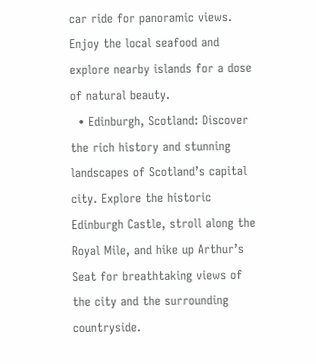car ride for panoramic views. Enjoy the local seafood and explore nearby islands for a dose of natural beauty.
  • Edinburgh, Scotland: Discover the rich history and stunning landscapes of Scotland’s capital city. Explore the historic Edinburgh Castle, stroll along the Royal Mile, and hike up Arthur’s Seat for breathtaking views of the city and the surrounding countryside.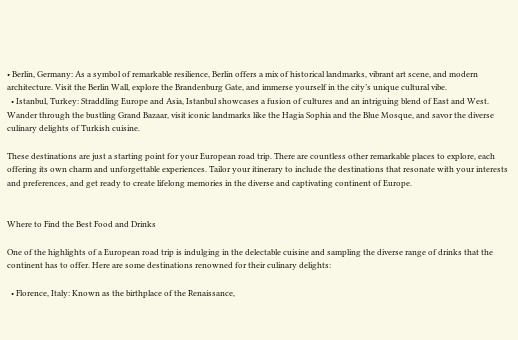• Berlin, Germany: As a symbol of remarkable resilience, Berlin offers a mix of historical landmarks, vibrant art scene, and modern architecture. Visit the Berlin Wall, explore the Brandenburg Gate, and immerse yourself in the city’s unique cultural vibe.
  • Istanbul, Turkey: Straddling Europe and Asia, Istanbul showcases a fusion of cultures and an intriguing blend of East and West. Wander through the bustling Grand Bazaar, visit iconic landmarks like the Hagia Sophia and the Blue Mosque, and savor the diverse culinary delights of Turkish cuisine.

These destinations are just a starting point for your European road trip. There are countless other remarkable places to explore, each offering its own charm and unforgettable experiences. Tailor your itinerary to include the destinations that resonate with your interests and preferences, and get ready to create lifelong memories in the diverse and captivating continent of Europe.


Where to Find the Best Food and Drinks

One of the highlights of a European road trip is indulging in the delectable cuisine and sampling the diverse range of drinks that the continent has to offer. Here are some destinations renowned for their culinary delights:

  • Florence, Italy: Known as the birthplace of the Renaissance,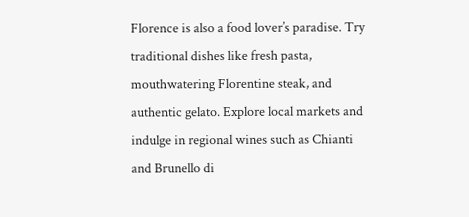Florence is also a food lover’s paradise. Try traditional dishes like fresh pasta, mouthwatering Florentine steak, and authentic gelato. Explore local markets and indulge in regional wines such as Chianti and Brunello di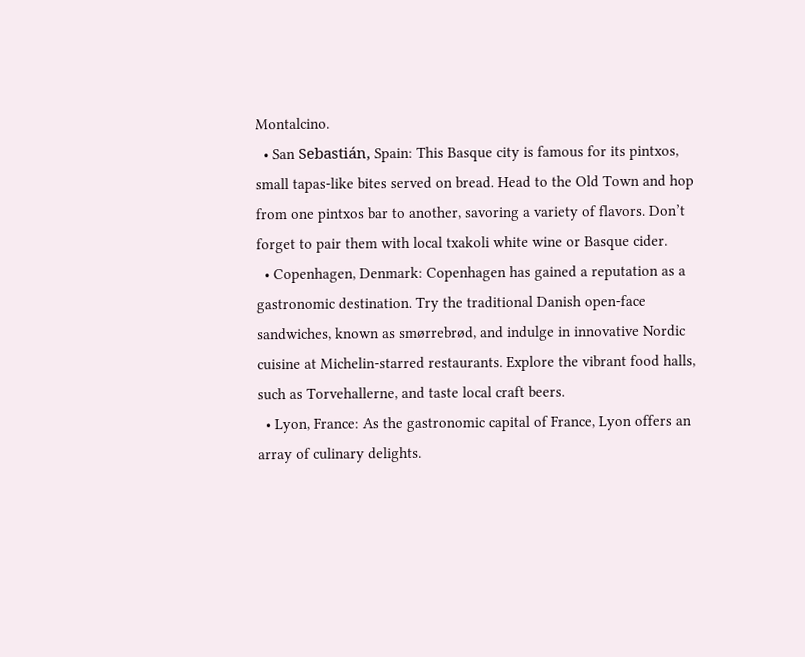Montalcino.
  • San Sebastián, Spain: This Basque city is famous for its pintxos, small tapas-like bites served on bread. Head to the Old Town and hop from one pintxos bar to another, savoring a variety of flavors. Don’t forget to pair them with local txakoli white wine or Basque cider.
  • Copenhagen, Denmark: Copenhagen has gained a reputation as a gastronomic destination. Try the traditional Danish open-face sandwiches, known as smørrebrød, and indulge in innovative Nordic cuisine at Michelin-starred restaurants. Explore the vibrant food halls, such as Torvehallerne, and taste local craft beers.
  • Lyon, France: As the gastronomic capital of France, Lyon offers an array of culinary delights.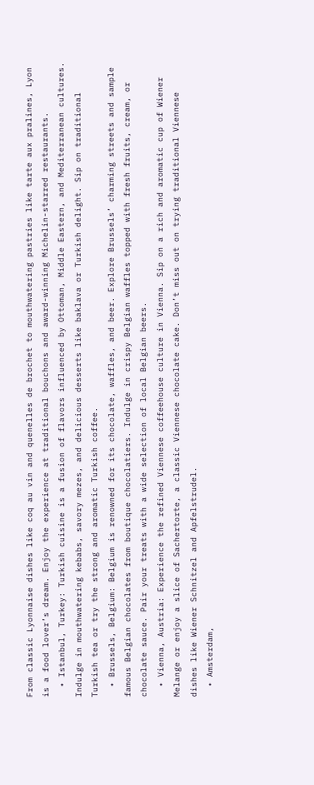From classic Lyonnaise dishes like coq au vin and quenelles de brochet to mouthwatering pastries like tarte aux pralines, Lyon is a food lover’s dream. Enjoy the experience at traditional bouchons and award-winning Michelin-starred restaurants.
  • Istanbul, Turkey: Turkish cuisine is a fusion of flavors influenced by Ottoman, Middle Eastern, and Mediterranean cultures. Indulge in mouthwatering kebabs, savory mezes, and delicious desserts like baklava or Turkish delight. Sip on traditional Turkish tea or try the strong and aromatic Turkish coffee.
  • Brussels, Belgium: Belgium is renowned for its chocolate, waffles, and beer. Explore Brussels’ charming streets and sample famous Belgian chocolates from boutique chocolatiers. Indulge in crispy Belgian waffles topped with fresh fruits, cream, or chocolate sauce. Pair your treats with a wide selection of local Belgian beers.
  • Vienna, Austria: Experience the refined Viennese coffeehouse culture in Vienna. Sip on a rich and aromatic cup of Wiener Melange or enjoy a slice of Sachertorte, a classic Viennese chocolate cake. Don’t miss out on trying traditional Viennese dishes like Wiener Schnitzel and Apfelstrudel.
  • Amsterdam,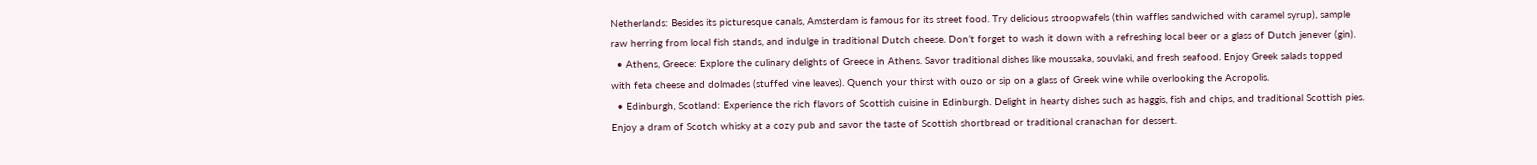Netherlands: Besides its picturesque canals, Amsterdam is famous for its street food. Try delicious stroopwafels (thin waffles sandwiched with caramel syrup), sample raw herring from local fish stands, and indulge in traditional Dutch cheese. Don’t forget to wash it down with a refreshing local beer or a glass of Dutch jenever (gin).
  • Athens, Greece: Explore the culinary delights of Greece in Athens. Savor traditional dishes like moussaka, souvlaki, and fresh seafood. Enjoy Greek salads topped with feta cheese and dolmades (stuffed vine leaves). Quench your thirst with ouzo or sip on a glass of Greek wine while overlooking the Acropolis.
  • Edinburgh, Scotland: Experience the rich flavors of Scottish cuisine in Edinburgh. Delight in hearty dishes such as haggis, fish and chips, and traditional Scottish pies. Enjoy a dram of Scotch whisky at a cozy pub and savor the taste of Scottish shortbread or traditional cranachan for dessert.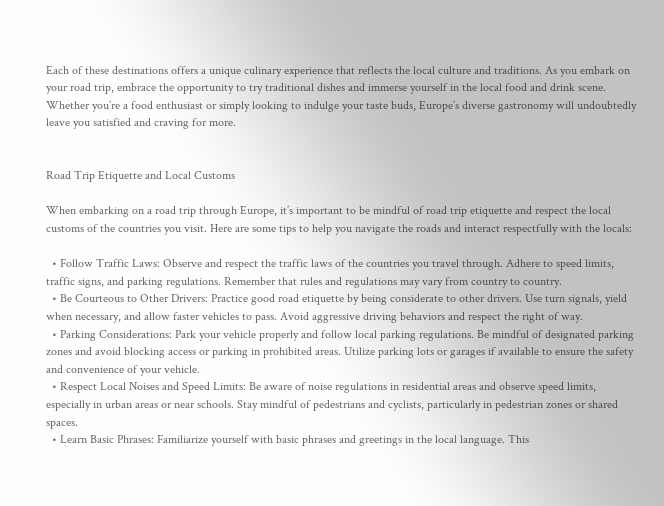Each of these destinations offers a unique culinary experience that reflects the local culture and traditions. As you embark on your road trip, embrace the opportunity to try traditional dishes and immerse yourself in the local food and drink scene. Whether you’re a food enthusiast or simply looking to indulge your taste buds, Europe’s diverse gastronomy will undoubtedly leave you satisfied and craving for more.


Road Trip Etiquette and Local Customs

When embarking on a road trip through Europe, it’s important to be mindful of road trip etiquette and respect the local customs of the countries you visit. Here are some tips to help you navigate the roads and interact respectfully with the locals:

  • Follow Traffic Laws: Observe and respect the traffic laws of the countries you travel through. Adhere to speed limits, traffic signs, and parking regulations. Remember that rules and regulations may vary from country to country.
  • Be Courteous to Other Drivers: Practice good road etiquette by being considerate to other drivers. Use turn signals, yield when necessary, and allow faster vehicles to pass. Avoid aggressive driving behaviors and respect the right of way.
  • Parking Considerations: Park your vehicle properly and follow local parking regulations. Be mindful of designated parking zones and avoid blocking access or parking in prohibited areas. Utilize parking lots or garages if available to ensure the safety and convenience of your vehicle.
  • Respect Local Noises and Speed Limits: Be aware of noise regulations in residential areas and observe speed limits, especially in urban areas or near schools. Stay mindful of pedestrians and cyclists, particularly in pedestrian zones or shared spaces.
  • Learn Basic Phrases: Familiarize yourself with basic phrases and greetings in the local language. This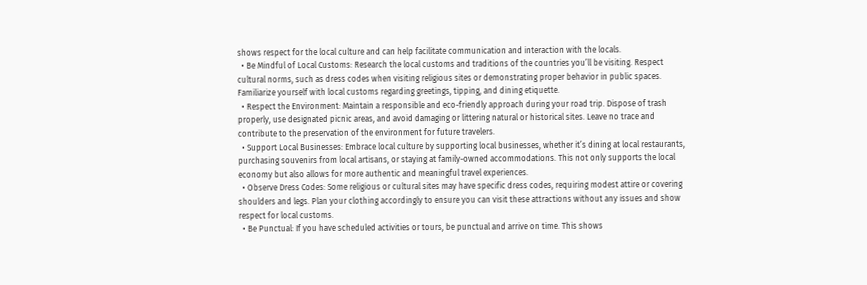shows respect for the local culture and can help facilitate communication and interaction with the locals.
  • Be Mindful of Local Customs: Research the local customs and traditions of the countries you’ll be visiting. Respect cultural norms, such as dress codes when visiting religious sites or demonstrating proper behavior in public spaces. Familiarize yourself with local customs regarding greetings, tipping, and dining etiquette.
  • Respect the Environment: Maintain a responsible and eco-friendly approach during your road trip. Dispose of trash properly, use designated picnic areas, and avoid damaging or littering natural or historical sites. Leave no trace and contribute to the preservation of the environment for future travelers.
  • Support Local Businesses: Embrace local culture by supporting local businesses, whether it’s dining at local restaurants, purchasing souvenirs from local artisans, or staying at family-owned accommodations. This not only supports the local economy but also allows for more authentic and meaningful travel experiences.
  • Observe Dress Codes: Some religious or cultural sites may have specific dress codes, requiring modest attire or covering shoulders and legs. Plan your clothing accordingly to ensure you can visit these attractions without any issues and show respect for local customs.
  • Be Punctual: If you have scheduled activities or tours, be punctual and arrive on time. This shows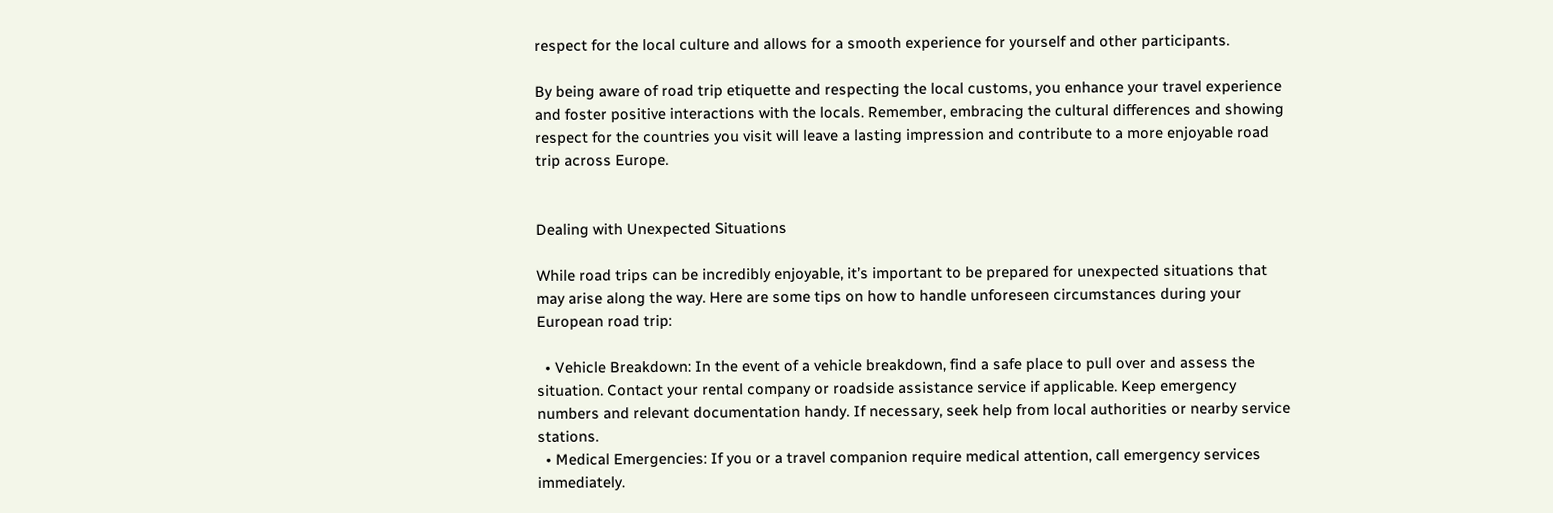respect for the local culture and allows for a smooth experience for yourself and other participants.

By being aware of road trip etiquette and respecting the local customs, you enhance your travel experience and foster positive interactions with the locals. Remember, embracing the cultural differences and showing respect for the countries you visit will leave a lasting impression and contribute to a more enjoyable road trip across Europe.


Dealing with Unexpected Situations

While road trips can be incredibly enjoyable, it’s important to be prepared for unexpected situations that may arise along the way. Here are some tips on how to handle unforeseen circumstances during your European road trip:

  • Vehicle Breakdown: In the event of a vehicle breakdown, find a safe place to pull over and assess the situation. Contact your rental company or roadside assistance service if applicable. Keep emergency numbers and relevant documentation handy. If necessary, seek help from local authorities or nearby service stations.
  • Medical Emergencies: If you or a travel companion require medical attention, call emergency services immediately.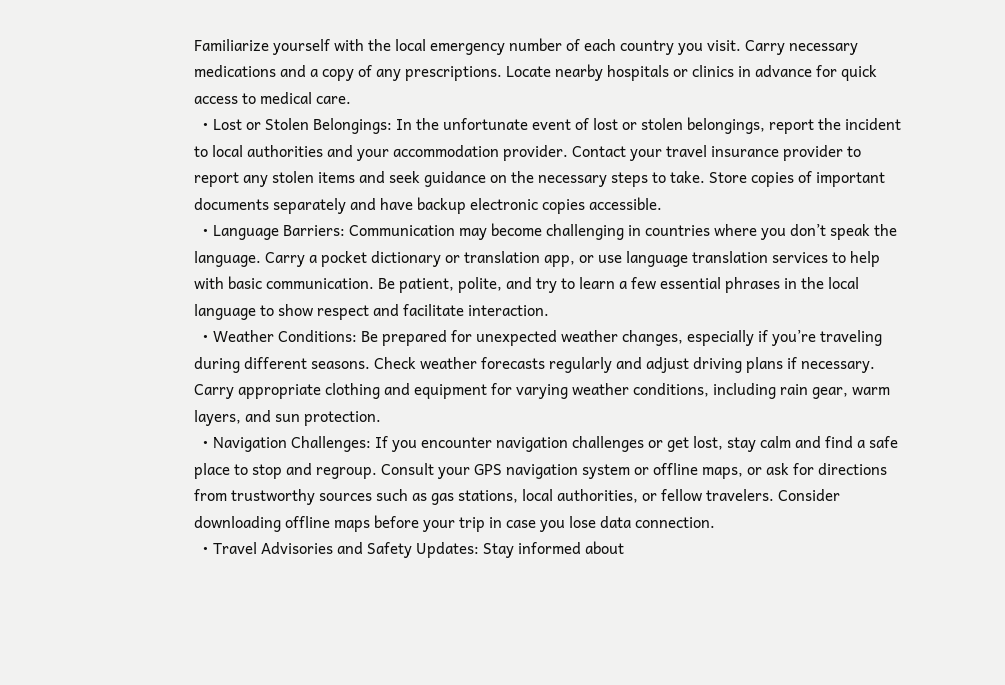Familiarize yourself with the local emergency number of each country you visit. Carry necessary medications and a copy of any prescriptions. Locate nearby hospitals or clinics in advance for quick access to medical care.
  • Lost or Stolen Belongings: In the unfortunate event of lost or stolen belongings, report the incident to local authorities and your accommodation provider. Contact your travel insurance provider to report any stolen items and seek guidance on the necessary steps to take. Store copies of important documents separately and have backup electronic copies accessible.
  • Language Barriers: Communication may become challenging in countries where you don’t speak the language. Carry a pocket dictionary or translation app, or use language translation services to help with basic communication. Be patient, polite, and try to learn a few essential phrases in the local language to show respect and facilitate interaction.
  • Weather Conditions: Be prepared for unexpected weather changes, especially if you’re traveling during different seasons. Check weather forecasts regularly and adjust driving plans if necessary. Carry appropriate clothing and equipment for varying weather conditions, including rain gear, warm layers, and sun protection.
  • Navigation Challenges: If you encounter navigation challenges or get lost, stay calm and find a safe place to stop and regroup. Consult your GPS navigation system or offline maps, or ask for directions from trustworthy sources such as gas stations, local authorities, or fellow travelers. Consider downloading offline maps before your trip in case you lose data connection.
  • Travel Advisories and Safety Updates: Stay informed about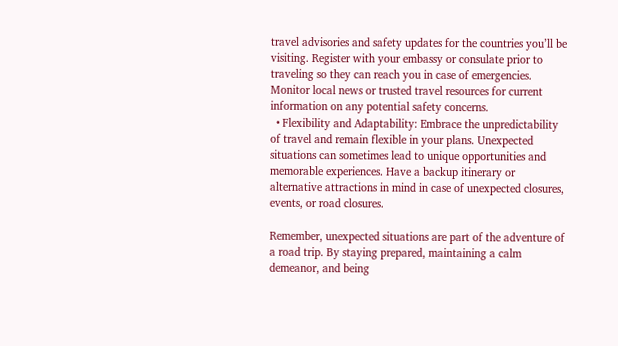travel advisories and safety updates for the countries you’ll be visiting. Register with your embassy or consulate prior to traveling so they can reach you in case of emergencies. Monitor local news or trusted travel resources for current information on any potential safety concerns.
  • Flexibility and Adaptability: Embrace the unpredictability of travel and remain flexible in your plans. Unexpected situations can sometimes lead to unique opportunities and memorable experiences. Have a backup itinerary or alternative attractions in mind in case of unexpected closures, events, or road closures.

Remember, unexpected situations are part of the adventure of a road trip. By staying prepared, maintaining a calm demeanor, and being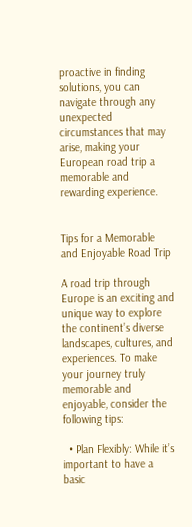proactive in finding solutions, you can navigate through any unexpected circumstances that may arise, making your European road trip a memorable and rewarding experience.


Tips for a Memorable and Enjoyable Road Trip

A road trip through Europe is an exciting and unique way to explore the continent’s diverse landscapes, cultures, and experiences. To make your journey truly memorable and enjoyable, consider the following tips:

  • Plan Flexibly: While it’s important to have a basic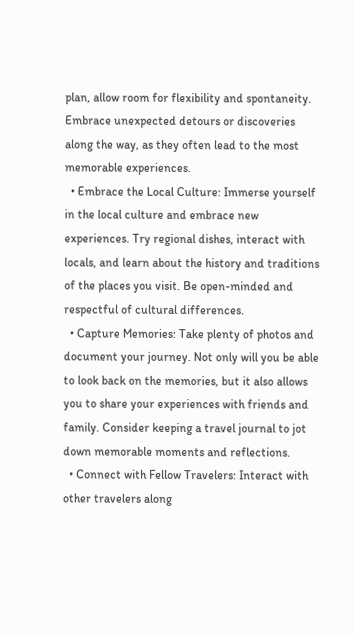plan, allow room for flexibility and spontaneity. Embrace unexpected detours or discoveries along the way, as they often lead to the most memorable experiences.
  • Embrace the Local Culture: Immerse yourself in the local culture and embrace new experiences. Try regional dishes, interact with locals, and learn about the history and traditions of the places you visit. Be open-minded and respectful of cultural differences.
  • Capture Memories: Take plenty of photos and document your journey. Not only will you be able to look back on the memories, but it also allows you to share your experiences with friends and family. Consider keeping a travel journal to jot down memorable moments and reflections.
  • Connect with Fellow Travelers: Interact with other travelers along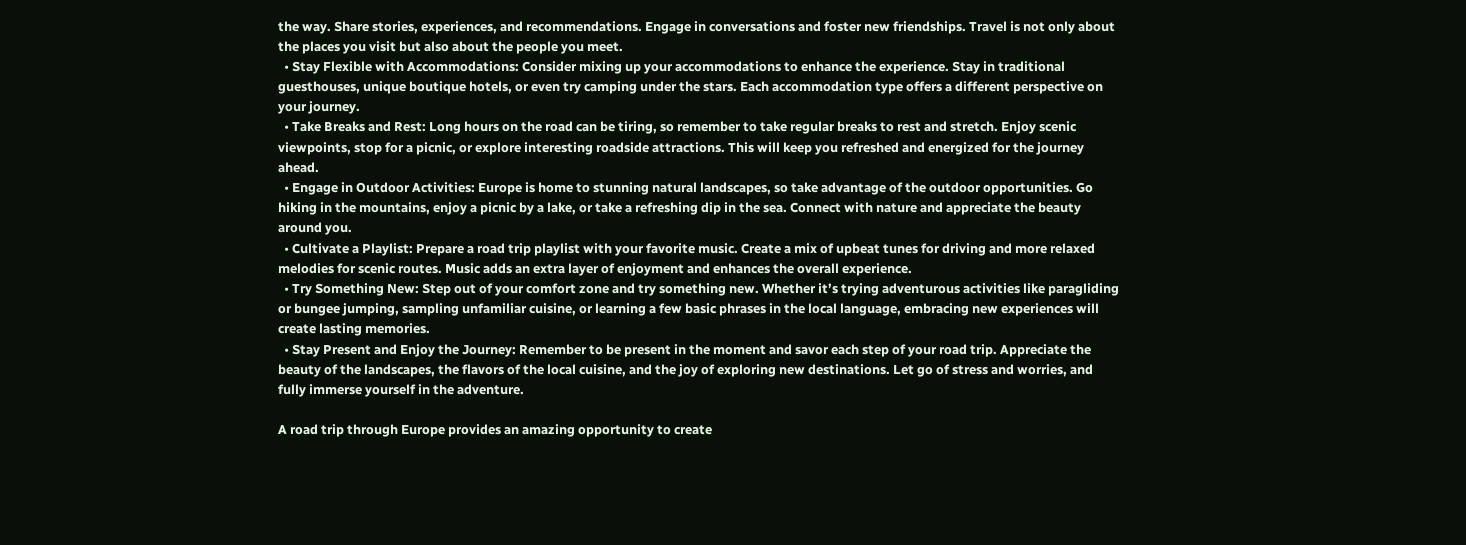the way. Share stories, experiences, and recommendations. Engage in conversations and foster new friendships. Travel is not only about the places you visit but also about the people you meet.
  • Stay Flexible with Accommodations: Consider mixing up your accommodations to enhance the experience. Stay in traditional guesthouses, unique boutique hotels, or even try camping under the stars. Each accommodation type offers a different perspective on your journey.
  • Take Breaks and Rest: Long hours on the road can be tiring, so remember to take regular breaks to rest and stretch. Enjoy scenic viewpoints, stop for a picnic, or explore interesting roadside attractions. This will keep you refreshed and energized for the journey ahead.
  • Engage in Outdoor Activities: Europe is home to stunning natural landscapes, so take advantage of the outdoor opportunities. Go hiking in the mountains, enjoy a picnic by a lake, or take a refreshing dip in the sea. Connect with nature and appreciate the beauty around you.
  • Cultivate a Playlist: Prepare a road trip playlist with your favorite music. Create a mix of upbeat tunes for driving and more relaxed melodies for scenic routes. Music adds an extra layer of enjoyment and enhances the overall experience.
  • Try Something New: Step out of your comfort zone and try something new. Whether it’s trying adventurous activities like paragliding or bungee jumping, sampling unfamiliar cuisine, or learning a few basic phrases in the local language, embracing new experiences will create lasting memories.
  • Stay Present and Enjoy the Journey: Remember to be present in the moment and savor each step of your road trip. Appreciate the beauty of the landscapes, the flavors of the local cuisine, and the joy of exploring new destinations. Let go of stress and worries, and fully immerse yourself in the adventure.

A road trip through Europe provides an amazing opportunity to create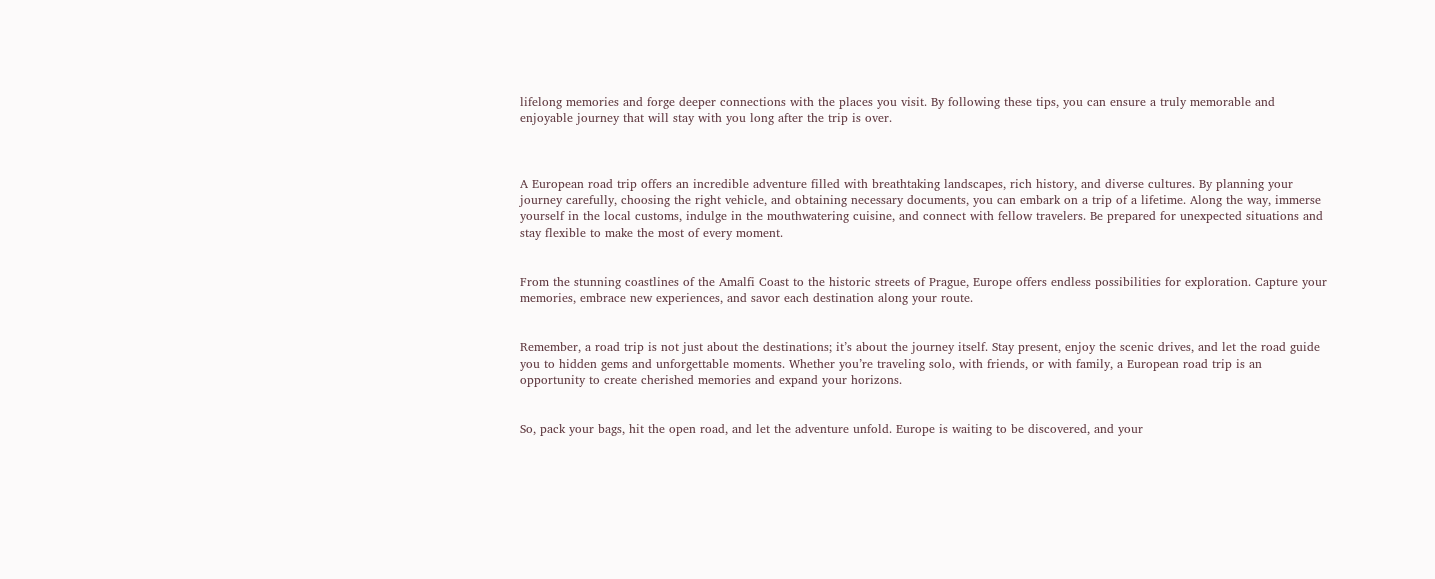lifelong memories and forge deeper connections with the places you visit. By following these tips, you can ensure a truly memorable and enjoyable journey that will stay with you long after the trip is over.



A European road trip offers an incredible adventure filled with breathtaking landscapes, rich history, and diverse cultures. By planning your journey carefully, choosing the right vehicle, and obtaining necessary documents, you can embark on a trip of a lifetime. Along the way, immerse yourself in the local customs, indulge in the mouthwatering cuisine, and connect with fellow travelers. Be prepared for unexpected situations and stay flexible to make the most of every moment.


From the stunning coastlines of the Amalfi Coast to the historic streets of Prague, Europe offers endless possibilities for exploration. Capture your memories, embrace new experiences, and savor each destination along your route.


Remember, a road trip is not just about the destinations; it’s about the journey itself. Stay present, enjoy the scenic drives, and let the road guide you to hidden gems and unforgettable moments. Whether you’re traveling solo, with friends, or with family, a European road trip is an opportunity to create cherished memories and expand your horizons.


So, pack your bags, hit the open road, and let the adventure unfold. Europe is waiting to be discovered, and your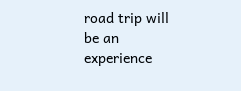road trip will be an experience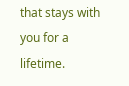that stays with you for a lifetime.